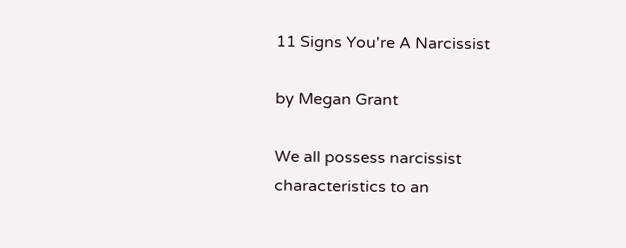11 Signs You're A Narcissist

by Megan Grant

We all possess narcissist characteristics to an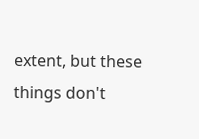extent, but these things don't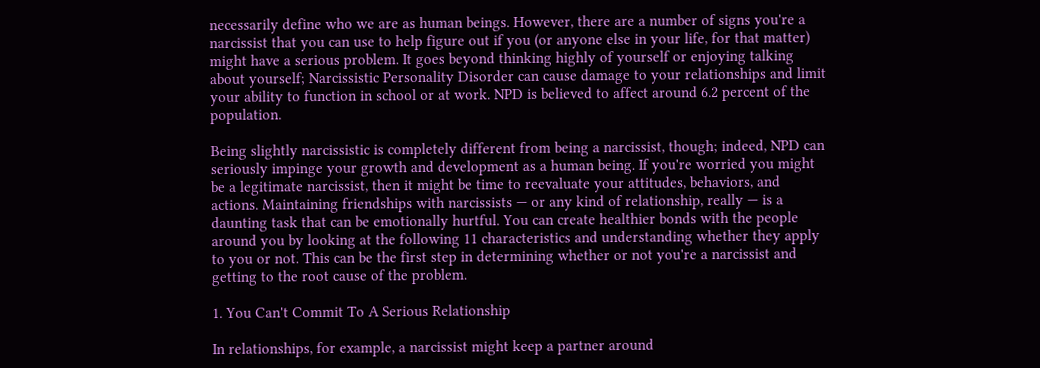necessarily define who we are as human beings. However, there are a number of signs you're a narcissist that you can use to help figure out if you (or anyone else in your life, for that matter) might have a serious problem. It goes beyond thinking highly of yourself or enjoying talking about yourself; Narcissistic Personality Disorder can cause damage to your relationships and limit your ability to function in school or at work. NPD is believed to affect around 6.2 percent of the population.

Being slightly narcissistic is completely different from being a narcissist, though; indeed, NPD can seriously impinge your growth and development as a human being. If you're worried you might be a legitimate narcissist, then it might be time to reevaluate your attitudes, behaviors, and actions. Maintaining friendships with narcissists — or any kind of relationship, really — is a daunting task that can be emotionally hurtful. You can create healthier bonds with the people around you by looking at the following 11 characteristics and understanding whether they apply to you or not. This can be the first step in determining whether or not you're a narcissist and getting to the root cause of the problem.

1. You Can't Commit To A Serious Relationship

In relationships, for example, a narcissist might keep a partner around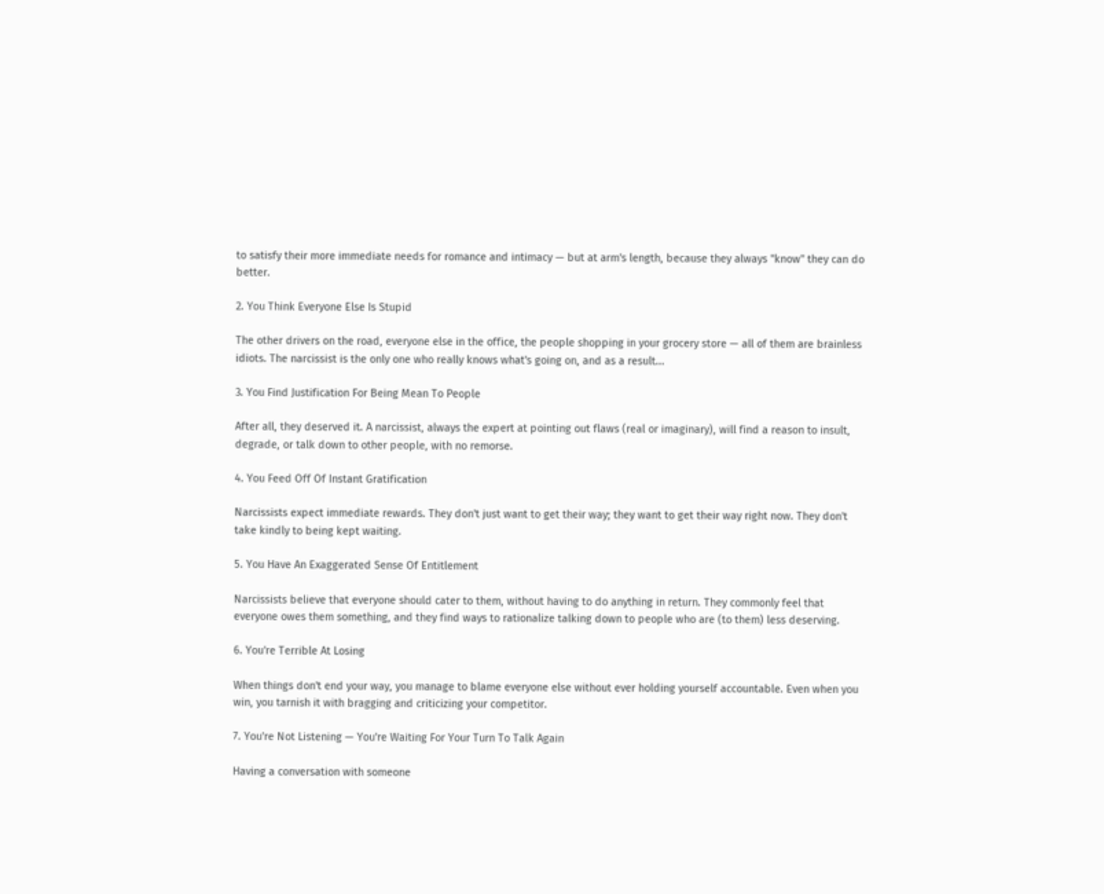to satisfy their more immediate needs for romance and intimacy — but at arm's length, because they always "know" they can do better.

2. You Think Everyone Else Is Stupid

The other drivers on the road, everyone else in the office, the people shopping in your grocery store — all of them are brainless idiots. The narcissist is the only one who really knows what's going on, and as a result...

3. You Find Justification For Being Mean To People

After all, they deserved it. A narcissist, always the expert at pointing out flaws (real or imaginary), will find a reason to insult, degrade, or talk down to other people, with no remorse.

4. You Feed Off Of Instant Gratification

Narcissists expect immediate rewards. They don't just want to get their way; they want to get their way right now. They don't take kindly to being kept waiting.

5. You Have An Exaggerated Sense Of Entitlement

Narcissists believe that everyone should cater to them, without having to do anything in return. They commonly feel that everyone owes them something, and they find ways to rationalize talking down to people who are (to them) less deserving.

6. You're Terrible At Losing

When things don't end your way, you manage to blame everyone else without ever holding yourself accountable. Even when you win, you tarnish it with bragging and criticizing your competitor.

7. You're Not Listening — You're Waiting For Your Turn To Talk Again

Having a conversation with someone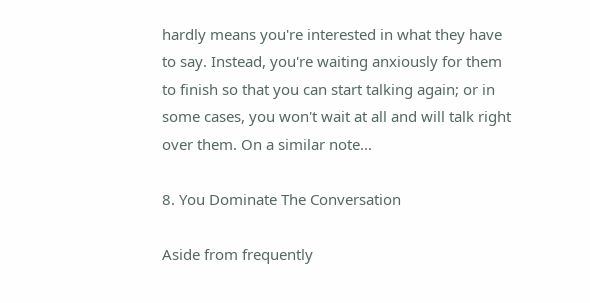hardly means you're interested in what they have to say. Instead, you're waiting anxiously for them to finish so that you can start talking again; or in some cases, you won't wait at all and will talk right over them. On a similar note...

8. You Dominate The Conversation

Aside from frequently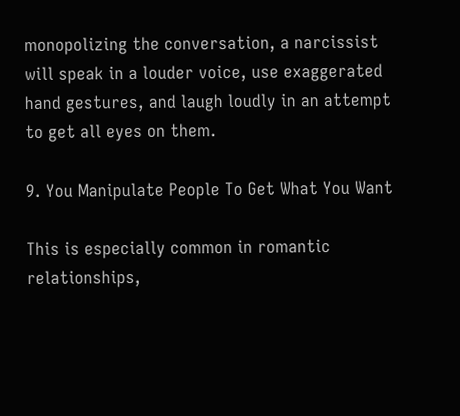monopolizing the conversation, a narcissist will speak in a louder voice, use exaggerated hand gestures, and laugh loudly in an attempt to get all eyes on them.

9. You Manipulate People To Get What You Want

This is especially common in romantic relationships,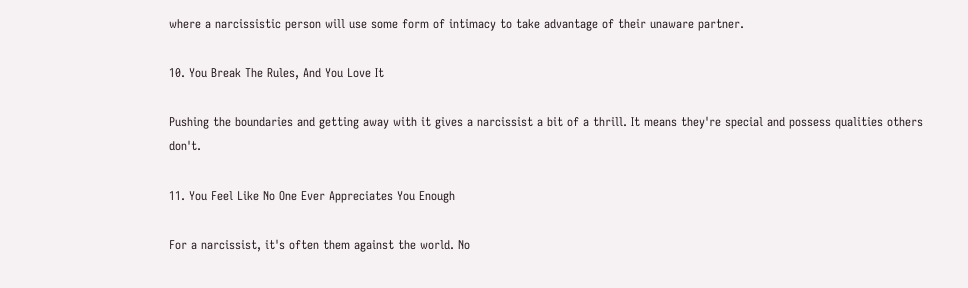where a narcissistic person will use some form of intimacy to take advantage of their unaware partner.

10. You Break The Rules, And You Love It

Pushing the boundaries and getting away with it gives a narcissist a bit of a thrill. It means they're special and possess qualities others don't.

11. You Feel Like No One Ever Appreciates You Enough

For a narcissist, it's often them against the world. No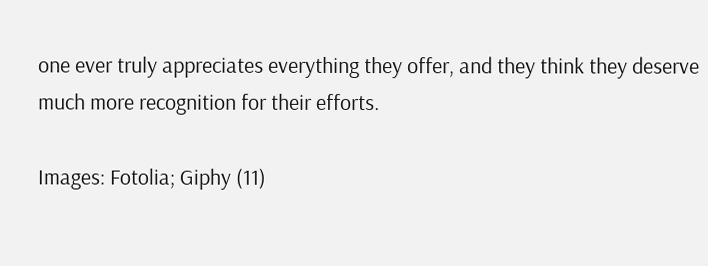one ever truly appreciates everything they offer, and they think they deserve much more recognition for their efforts.

Images: Fotolia; Giphy (11)